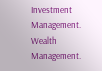Investment Management. Wealth Management.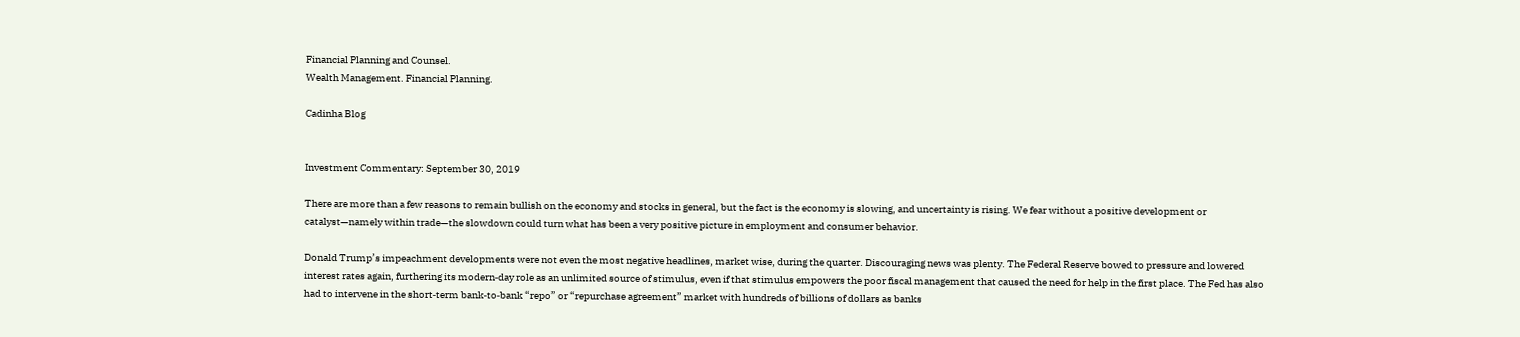Financial Planning and Counsel.
Wealth Management. Financial Planning.

Cadinha Blog


Investment Commentary: September 30, 2019

There are more than a few reasons to remain bullish on the economy and stocks in general, but the fact is the economy is slowing, and uncertainty is rising. We fear without a positive development or catalyst—namely within trade—the slowdown could turn what has been a very positive picture in employment and consumer behavior.

Donald Trump’s impeachment developments were not even the most negative headlines, market wise, during the quarter. Discouraging news was plenty. The Federal Reserve bowed to pressure and lowered interest rates again, furthering its modern‐day role as an unlimited source of stimulus, even if that stimulus empowers the poor fiscal management that caused the need for help in the first place. The Fed has also had to intervene in the short‐term bank‐to‐bank “repo” or “repurchase agreement” market with hundreds of billions of dollars as banks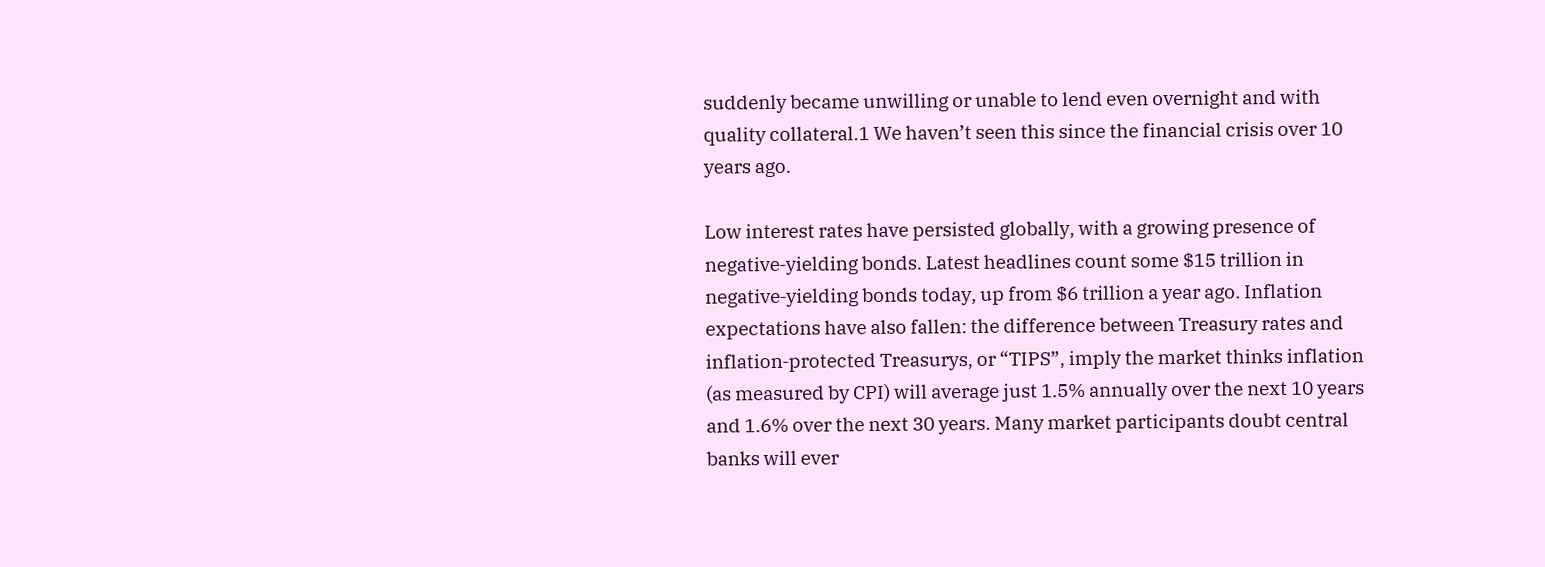suddenly became unwilling or unable to lend even overnight and with quality collateral.1 We haven’t seen this since the financial crisis over 10 years ago.

Low interest rates have persisted globally, with a growing presence of negative‐yielding bonds. Latest headlines count some $15 trillion in negative‐yielding bonds today, up from $6 trillion a year ago. Inflation expectations have also fallen: the difference between Treasury rates and inflation‐protected Treasurys, or “TIPS”, imply the market thinks inflation (as measured by CPI) will average just 1.5% annually over the next 10 years and 1.6% over the next 30 years. Many market participants doubt central banks will ever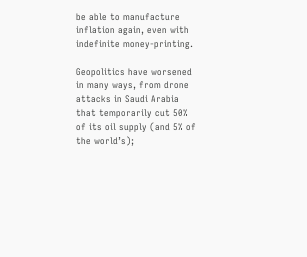be able to manufacture inflation again, even with indefinite money‐printing.

Geopolitics have worsened in many ways, from drone attacks in Saudi Arabia that temporarily cut 50% of its oil supply (and 5% of the world’s);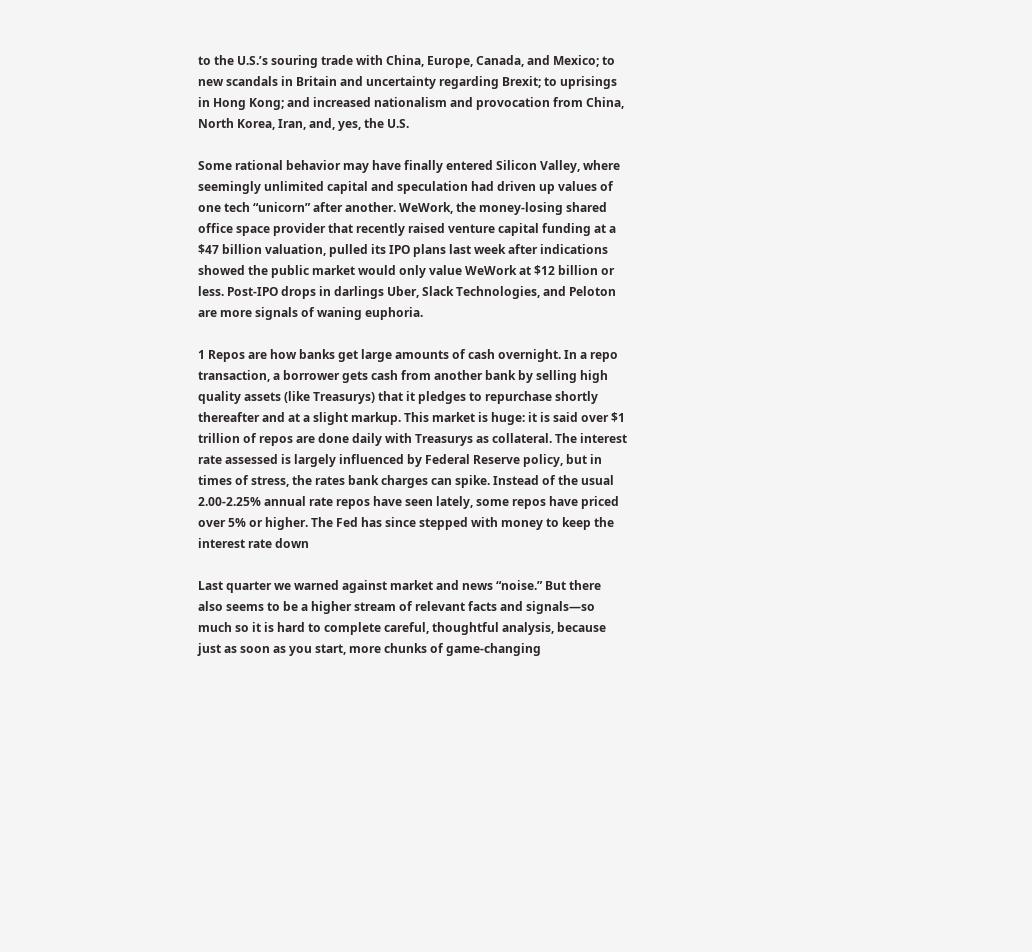to the U.S.’s souring trade with China, Europe, Canada, and Mexico; to new scandals in Britain and uncertainty regarding Brexit; to uprisings in Hong Kong; and increased nationalism and provocation from China, North Korea, Iran, and, yes, the U.S.

Some rational behavior may have finally entered Silicon Valley, where seemingly unlimited capital and speculation had driven up values of one tech “unicorn” after another. WeWork, the money‐losing shared office space provider that recently raised venture capital funding at a $47 billion valuation, pulled its IPO plans last week after indications showed the public market would only value WeWork at $12 billion or less. Post‐IPO drops in darlings Uber, Slack Technologies, and Peloton are more signals of waning euphoria.

1 Repos are how banks get large amounts of cash overnight. In a repo transaction, a borrower gets cash from another bank by selling high quality assets (like Treasurys) that it pledges to repurchase shortly thereafter and at a slight markup. This market is huge: it is said over $1 trillion of repos are done daily with Treasurys as collateral. The interest rate assessed is largely influenced by Federal Reserve policy, but in times of stress, the rates bank charges can spike. Instead of the usual 2.00‐2.25% annual rate repos have seen lately, some repos have priced over 5% or higher. The Fed has since stepped with money to keep the interest rate down

Last quarter we warned against market and news “noise.” But there also seems to be a higher stream of relevant facts and signals—so much so it is hard to complete careful, thoughtful analysis, because just as soon as you start, more chunks of game‐changing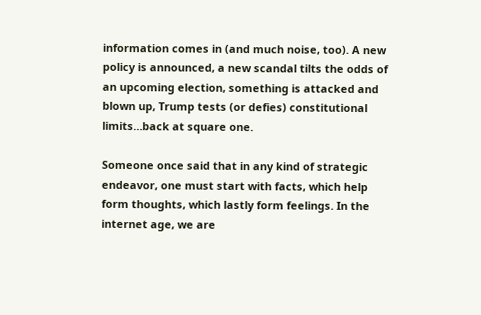information comes in (and much noise, too). A new policy is announced, a new scandal tilts the odds of an upcoming election, something is attacked and blown up, Trump tests (or defies) constitutional limits…back at square one.

Someone once said that in any kind of strategic endeavor, one must start with facts, which help form thoughts, which lastly form feelings. In the internet age, we are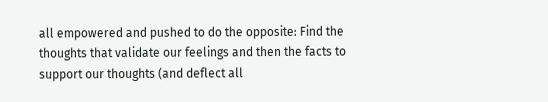all empowered and pushed to do the opposite: Find the thoughts that validate our feelings and then the facts to support our thoughts (and deflect all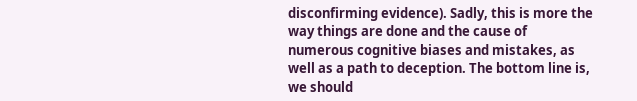disconfirming evidence). Sadly, this is more the way things are done and the cause of numerous cognitive biases and mistakes, as well as a path to deception. The bottom line is, we should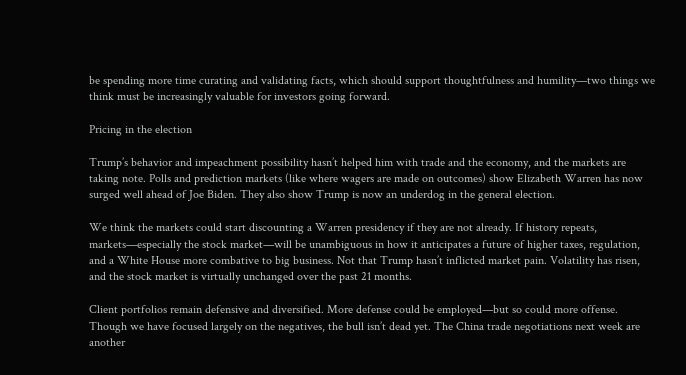be spending more time curating and validating facts, which should support thoughtfulness and humility—two things we think must be increasingly valuable for investors going forward.

Pricing in the election

Trump’s behavior and impeachment possibility hasn’t helped him with trade and the economy, and the markets are taking note. Polls and prediction markets (like where wagers are made on outcomes) show Elizabeth Warren has now surged well ahead of Joe Biden. They also show Trump is now an underdog in the general election.

We think the markets could start discounting a Warren presidency if they are not already. If history repeats, markets—especially the stock market—will be unambiguous in how it anticipates a future of higher taxes, regulation, and a White House more combative to big business. Not that Trump hasn’t inflicted market pain. Volatility has risen, and the stock market is virtually unchanged over the past 21 months.

Client portfolios remain defensive and diversified. More defense could be employed—but so could more offense. Though we have focused largely on the negatives, the bull isn’t dead yet. The China trade negotiations next week are another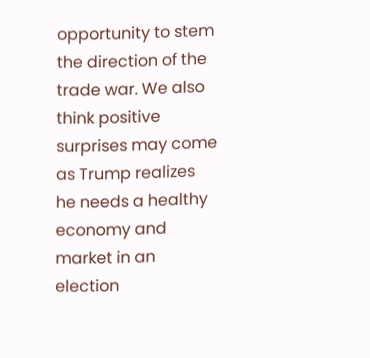opportunity to stem the direction of the trade war. We also think positive surprises may come as Trump realizes he needs a healthy economy and market in an election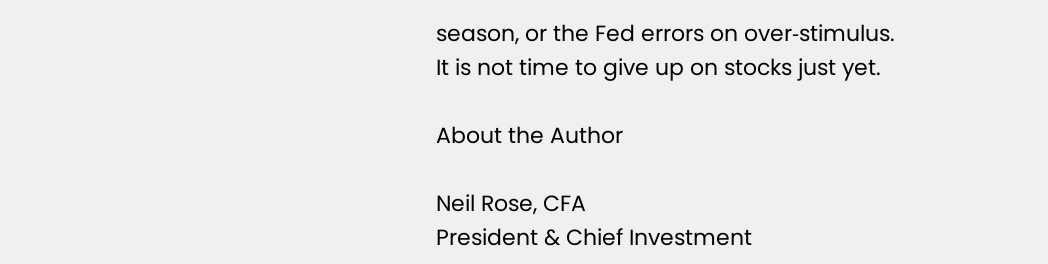season, or the Fed errors on over‐stimulus. It is not time to give up on stocks just yet.

About the Author

Neil Rose, CFA
President & Chief Investment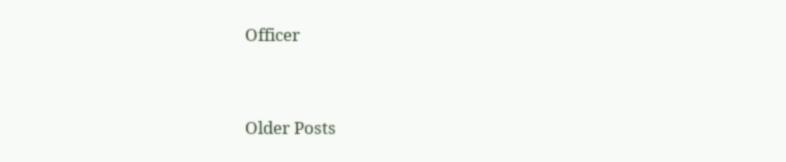Officer




Older Posts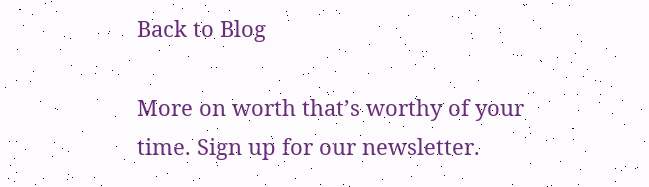Back to Blog

More on worth that’s worthy of your time. Sign up for our newsletter.